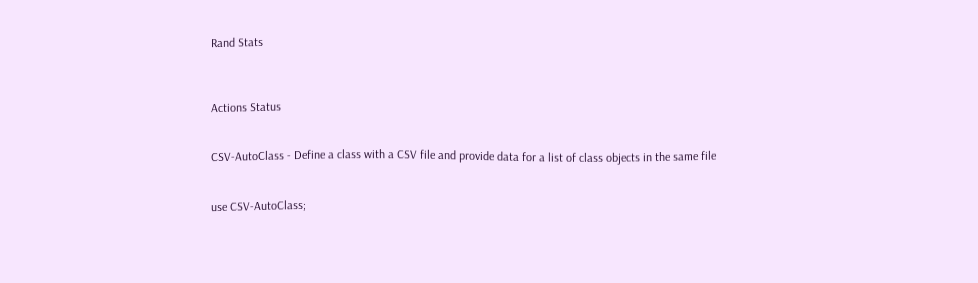Rand Stats



Actions Status


CSV-AutoClass - Define a class with a CSV file and provide data for a list of class objects in the same file


use CSV-AutoClass;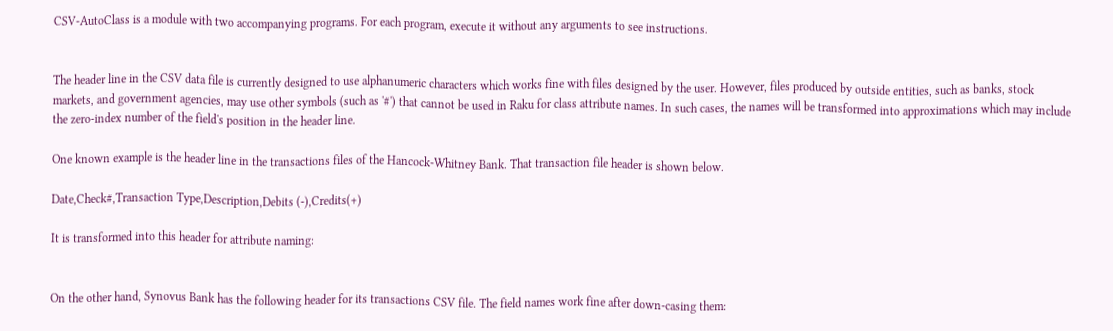CSV-AutoClass is a module with two accompanying programs. For each program, execute it without any arguments to see instructions.


The header line in the CSV data file is currently designed to use alphanumeric characters which works fine with files designed by the user. However, files produced by outside entities, such as banks, stock markets, and government agencies, may use other symbols (such as '#') that cannot be used in Raku for class attribute names. In such cases, the names will be transformed into approximations which may include the zero-index number of the field's position in the header line.

One known example is the header line in the transactions files of the Hancock-Whitney Bank. That transaction file header is shown below.

Date,Check#,Transaction Type,Description,Debits (-),Credits(+)

It is transformed into this header for attribute naming:


On the other hand, Synovus Bank has the following header for its transactions CSV file. The field names work fine after down-casing them: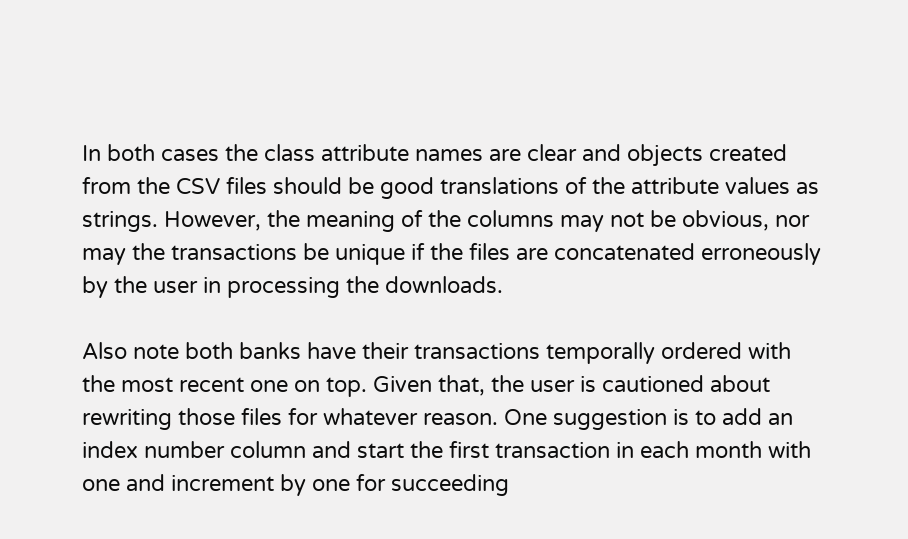In both cases the class attribute names are clear and objects created from the CSV files should be good translations of the attribute values as strings. However, the meaning of the columns may not be obvious, nor may the transactions be unique if the files are concatenated erroneously by the user in processing the downloads.

Also note both banks have their transactions temporally ordered with the most recent one on top. Given that, the user is cautioned about rewriting those files for whatever reason. One suggestion is to add an index number column and start the first transaction in each month with one and increment by one for succeeding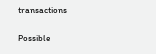transactions

Possible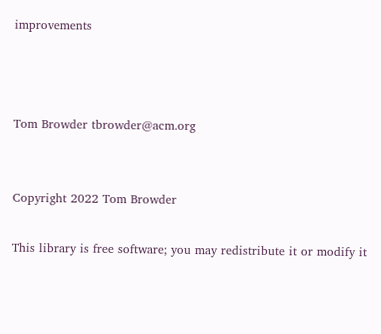improvements



Tom Browder tbrowder@acm.org


Copyright 2022 Tom Browder

This library is free software; you may redistribute it or modify it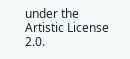under the Artistic License 2.0.